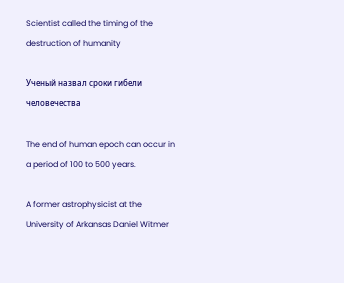Scientist called the timing of the destruction of humanity

Ученый назвал сроки гибели человечества

The end of human epoch can occur in a period of 100 to 500 years.

A former astrophysicist at the University of Arkansas Daniel Witmer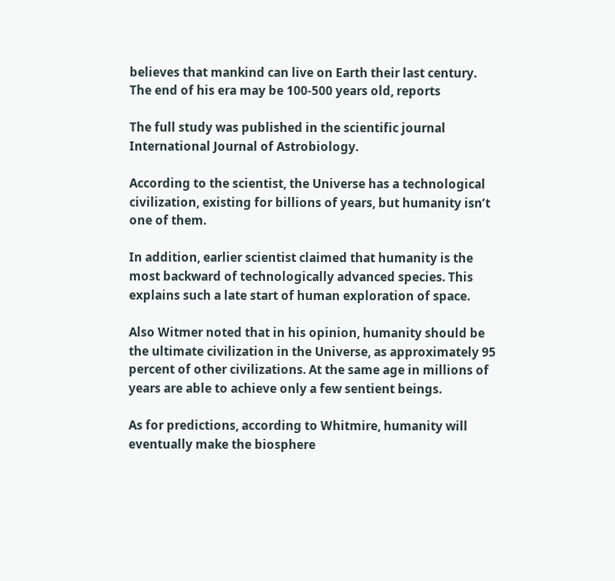believes that mankind can live on Earth their last century. The end of his era may be 100-500 years old, reports

The full study was published in the scientific journal International Journal of Astrobiology.

According to the scientist, the Universe has a technological civilization, existing for billions of years, but humanity isn’t one of them.

In addition, earlier scientist claimed that humanity is the most backward of technologically advanced species. This explains such a late start of human exploration of space.

Also Witmer noted that in his opinion, humanity should be the ultimate civilization in the Universe, as approximately 95 percent of other civilizations. At the same age in millions of years are able to achieve only a few sentient beings.

As for predictions, according to Whitmire, humanity will eventually make the biosphere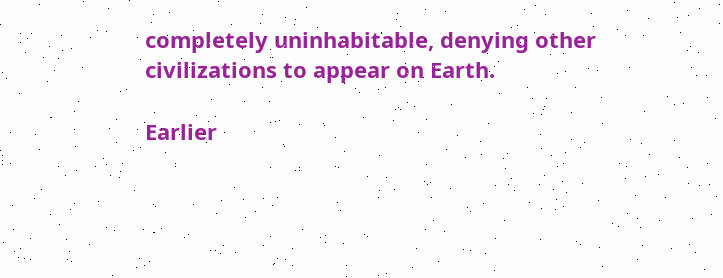completely uninhabitable, denying other civilizations to appear on Earth.

Earlier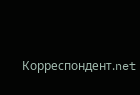Корреспондент.net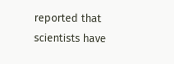reported that scientists have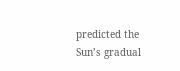predicted the Sun’s gradual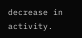decrease in activity.